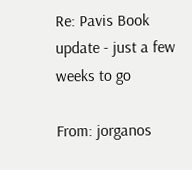Re: Pavis Book update - just a few weeks to go

From: jorganos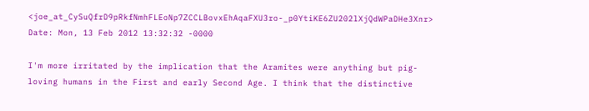<joe_at_CySuQfrD9pRkfNmhFLEoNp7ZCCLBovxEhAqaFXU3ro-_p0YtiKE6ZU202lXjQdWPaDHe3Xnr>
Date: Mon, 13 Feb 2012 13:32:32 -0000

I'm more irritated by the implication that the Aramites were anything but pig-loving humans in the First and early Second Age. I think that the distinctive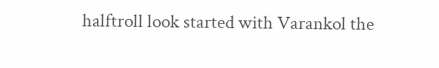halftroll look started with Varankol the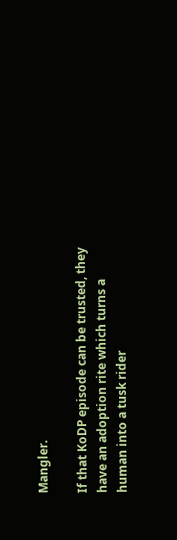Mangler.

If that KoDP episode can be trusted, they have an adoption rite which turns a human into a tusk rider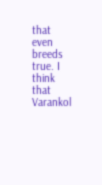that even breeds true. I think that Varankol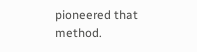pioneered that method.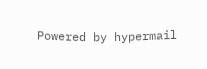Powered by hypermail